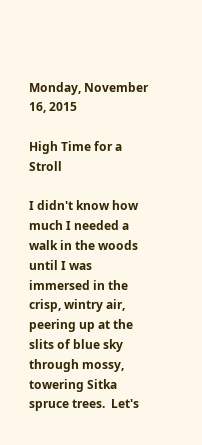Monday, November 16, 2015

High Time for a Stroll

I didn't know how much I needed a walk in the woods until I was immersed in the crisp, wintry air, peering up at the slits of blue sky through mossy, towering Sitka spruce trees.  Let's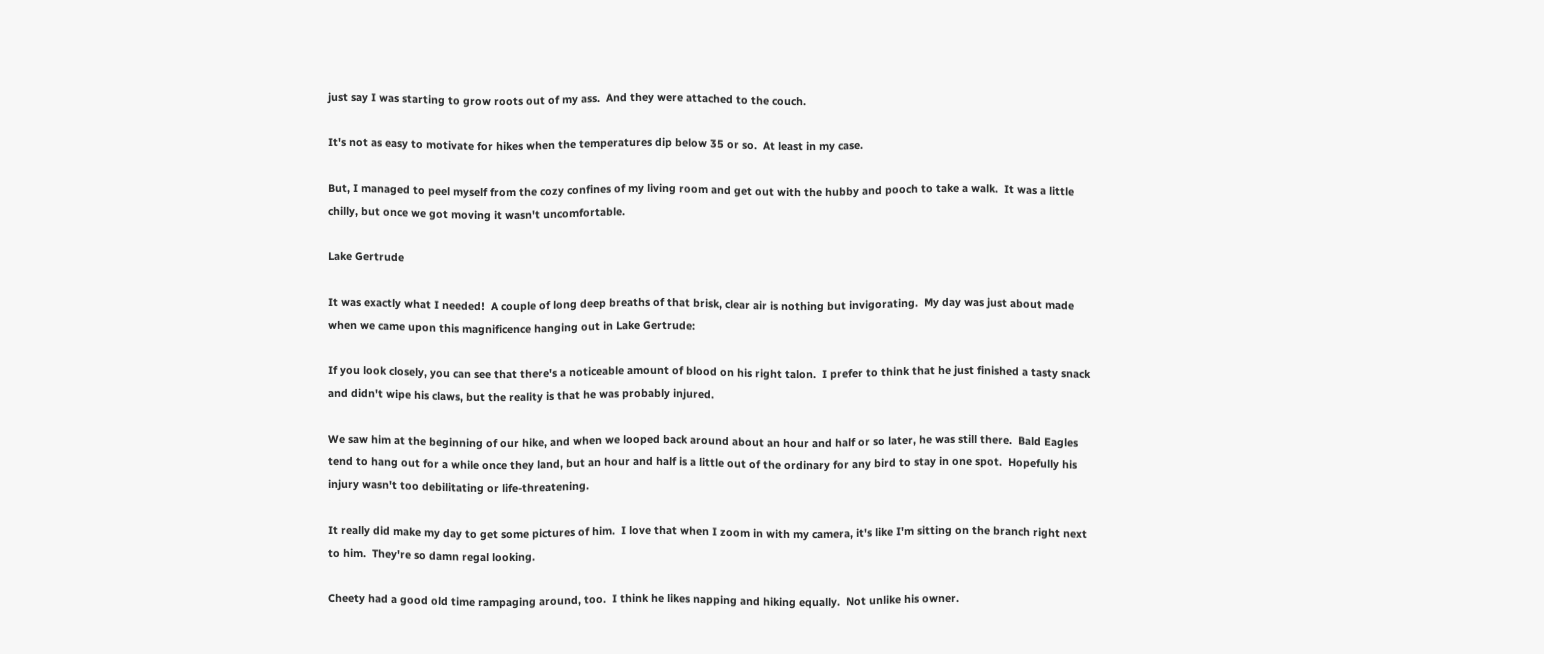just say I was starting to grow roots out of my ass.  And they were attached to the couch.

It's not as easy to motivate for hikes when the temperatures dip below 35 or so.  At least in my case.

But, I managed to peel myself from the cozy confines of my living room and get out with the hubby and pooch to take a walk.  It was a little chilly, but once we got moving it wasn't uncomfortable.

Lake Gertrude

It was exactly what I needed!  A couple of long deep breaths of that brisk, clear air is nothing but invigorating.  My day was just about made when we came upon this magnificence hanging out in Lake Gertrude:

If you look closely, you can see that there's a noticeable amount of blood on his right talon.  I prefer to think that he just finished a tasty snack and didn't wipe his claws, but the reality is that he was probably injured.

We saw him at the beginning of our hike, and when we looped back around about an hour and half or so later, he was still there.  Bald Eagles tend to hang out for a while once they land, but an hour and half is a little out of the ordinary for any bird to stay in one spot.  Hopefully his injury wasn't too debilitating or life-threatening.

It really did make my day to get some pictures of him.  I love that when I zoom in with my camera, it's like I'm sitting on the branch right next to him.  They're so damn regal looking.

Cheety had a good old time rampaging around, too.  I think he likes napping and hiking equally.  Not unlike his owner.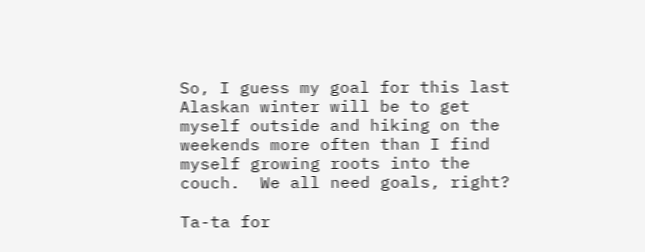So, I guess my goal for this last Alaskan winter will be to get myself outside and hiking on the weekends more often than I find myself growing roots into the couch.  We all need goals, right?

Ta-ta for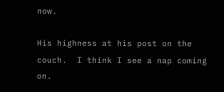now.

His highness at his post on the couch.  I think I see a nap coming on.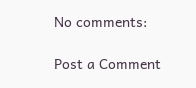No comments:

Post a Comment